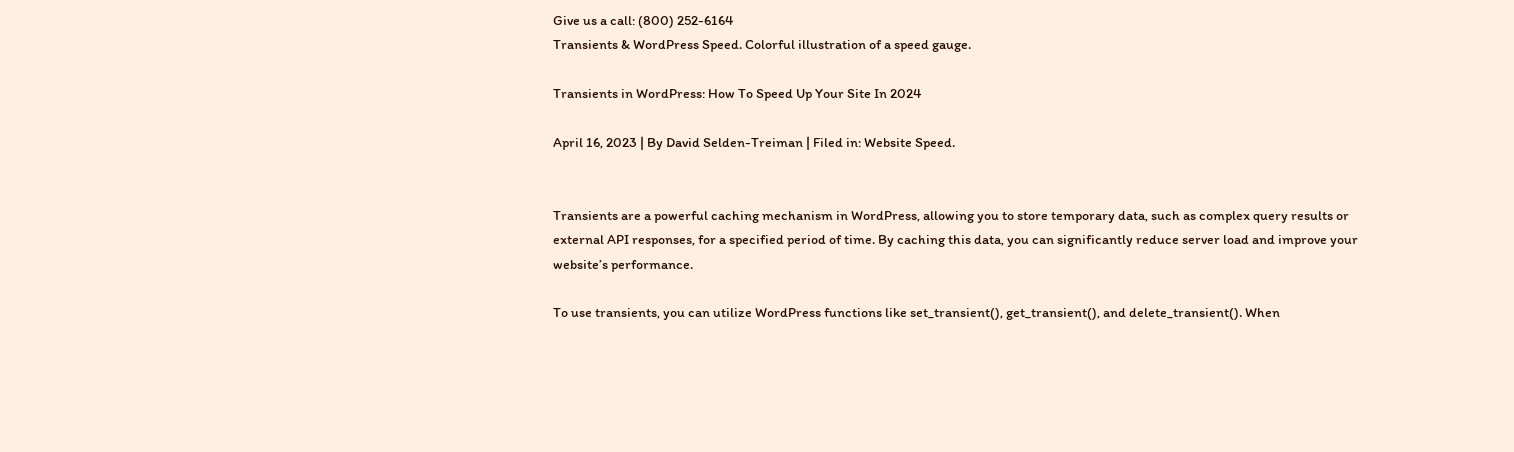Give us a call: (800) 252-6164
Transients & WordPress Speed. Colorful illustration of a speed gauge.

Transients in WordPress: How To Speed Up Your Site In 2024

April 16, 2023 | By David Selden-Treiman | Filed in: Website Speed.


Transients are a powerful caching mechanism in WordPress, allowing you to store temporary data, such as complex query results or external API responses, for a specified period of time. By caching this data, you can significantly reduce server load and improve your website’s performance.

To use transients, you can utilize WordPress functions like set_transient(), get_transient(), and delete_transient(). When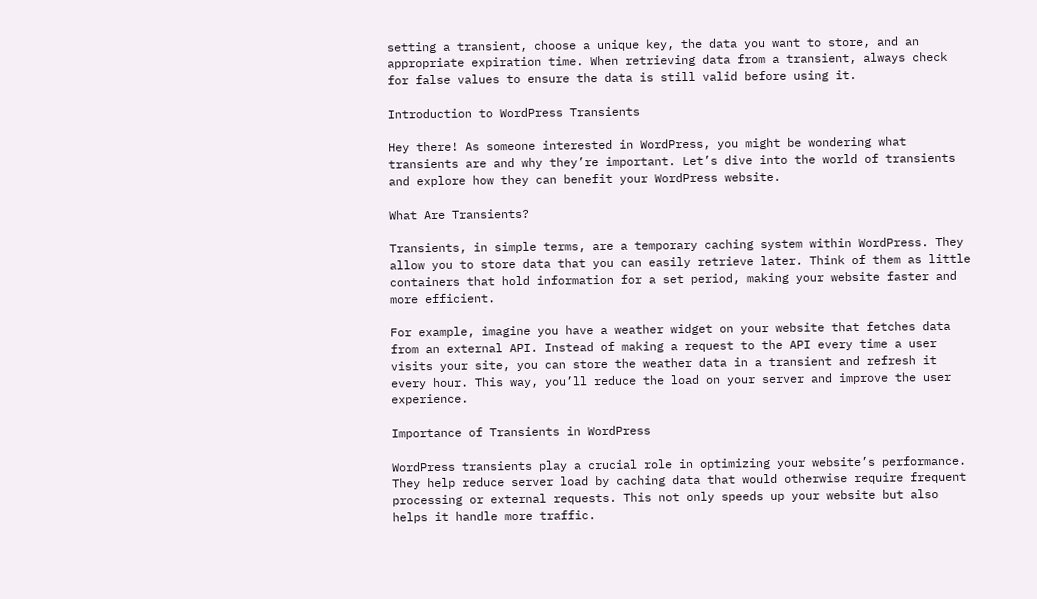setting a transient, choose a unique key, the data you want to store, and an appropriate expiration time. When retrieving data from a transient, always check for false values to ensure the data is still valid before using it.

Introduction to WordPress Transients

Hey there! As someone interested in WordPress, you might be wondering what transients are and why they’re important. Let’s dive into the world of transients and explore how they can benefit your WordPress website.

What Are Transients?

Transients, in simple terms, are a temporary caching system within WordPress. They allow you to store data that you can easily retrieve later. Think of them as little containers that hold information for a set period, making your website faster and more efficient.

For example, imagine you have a weather widget on your website that fetches data from an external API. Instead of making a request to the API every time a user visits your site, you can store the weather data in a transient and refresh it every hour. This way, you’ll reduce the load on your server and improve the user experience.

Importance of Transients in WordPress

WordPress transients play a crucial role in optimizing your website’s performance. They help reduce server load by caching data that would otherwise require frequent processing or external requests. This not only speeds up your website but also helps it handle more traffic.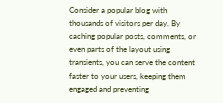Consider a popular blog with thousands of visitors per day. By caching popular posts, comments, or even parts of the layout using transients, you can serve the content faster to your users, keeping them engaged and preventing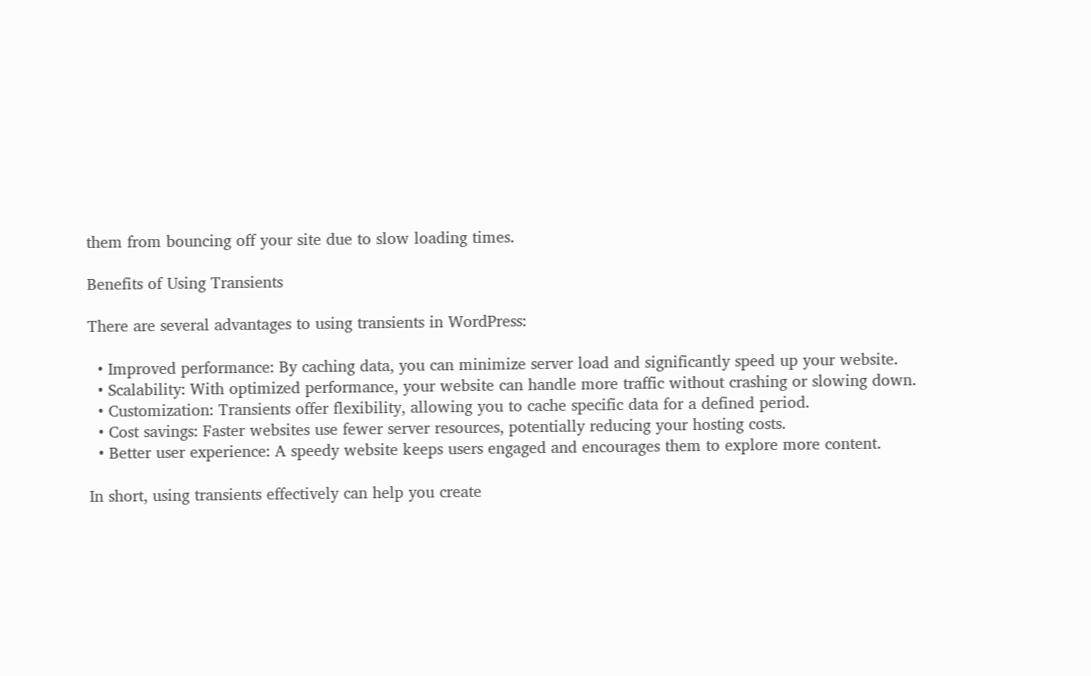them from bouncing off your site due to slow loading times.

Benefits of Using Transients

There are several advantages to using transients in WordPress:

  • Improved performance: By caching data, you can minimize server load and significantly speed up your website.
  • Scalability: With optimized performance, your website can handle more traffic without crashing or slowing down.
  • Customization: Transients offer flexibility, allowing you to cache specific data for a defined period.
  • Cost savings: Faster websites use fewer server resources, potentially reducing your hosting costs.
  • Better user experience: A speedy website keeps users engaged and encourages them to explore more content.

In short, using transients effectively can help you create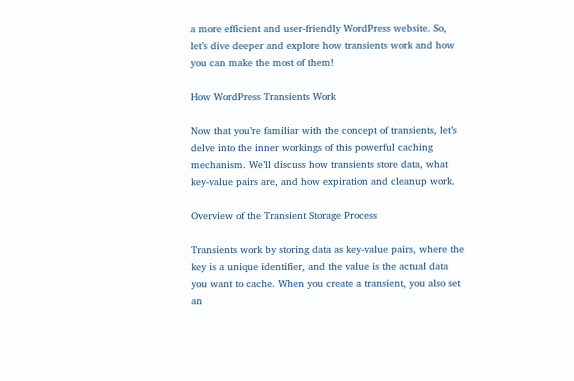a more efficient and user-friendly WordPress website. So, let’s dive deeper and explore how transients work and how you can make the most of them!

How WordPress Transients Work

Now that you’re familiar with the concept of transients, let’s delve into the inner workings of this powerful caching mechanism. We’ll discuss how transients store data, what key-value pairs are, and how expiration and cleanup work.

Overview of the Transient Storage Process

Transients work by storing data as key-value pairs, where the key is a unique identifier, and the value is the actual data you want to cache. When you create a transient, you also set an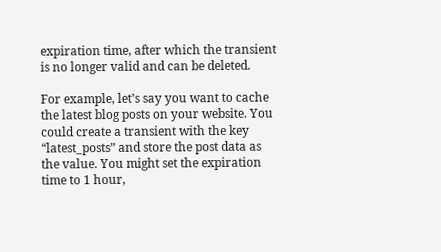expiration time, after which the transient is no longer valid and can be deleted.

For example, let’s say you want to cache the latest blog posts on your website. You could create a transient with the key “latest_posts” and store the post data as the value. You might set the expiration time to 1 hour,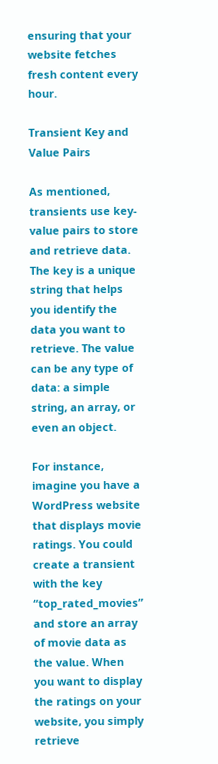ensuring that your website fetches fresh content every hour.

Transient Key and Value Pairs

As mentioned, transients use key-value pairs to store and retrieve data. The key is a unique string that helps you identify the data you want to retrieve. The value can be any type of data: a simple string, an array, or even an object.

For instance, imagine you have a WordPress website that displays movie ratings. You could create a transient with the key “top_rated_movies” and store an array of movie data as the value. When you want to display the ratings on your website, you simply retrieve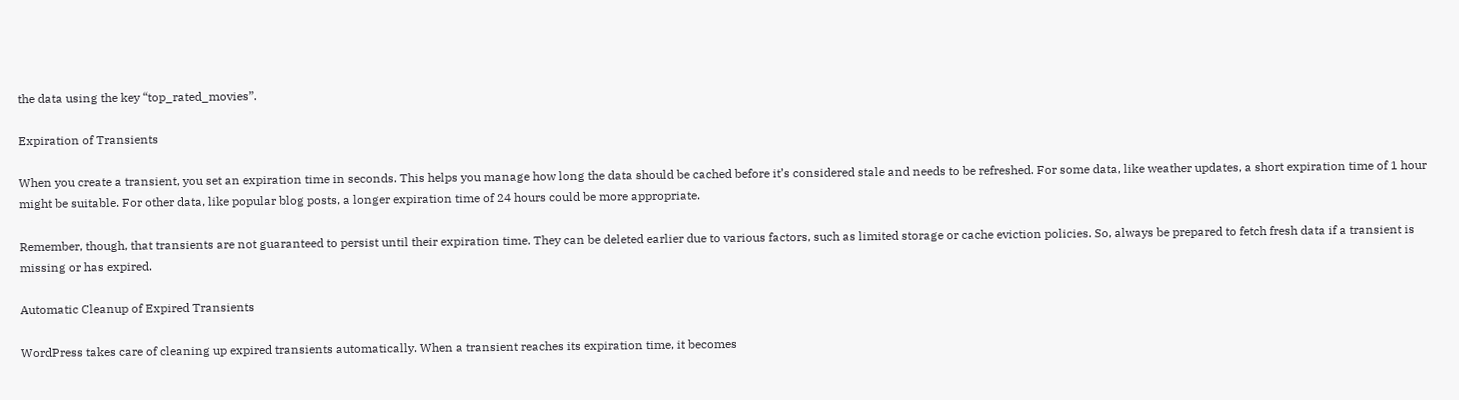the data using the key “top_rated_movies”.

Expiration of Transients

When you create a transient, you set an expiration time in seconds. This helps you manage how long the data should be cached before it’s considered stale and needs to be refreshed. For some data, like weather updates, a short expiration time of 1 hour might be suitable. For other data, like popular blog posts, a longer expiration time of 24 hours could be more appropriate.

Remember, though, that transients are not guaranteed to persist until their expiration time. They can be deleted earlier due to various factors, such as limited storage or cache eviction policies. So, always be prepared to fetch fresh data if a transient is missing or has expired.

Automatic Cleanup of Expired Transients

WordPress takes care of cleaning up expired transients automatically. When a transient reaches its expiration time, it becomes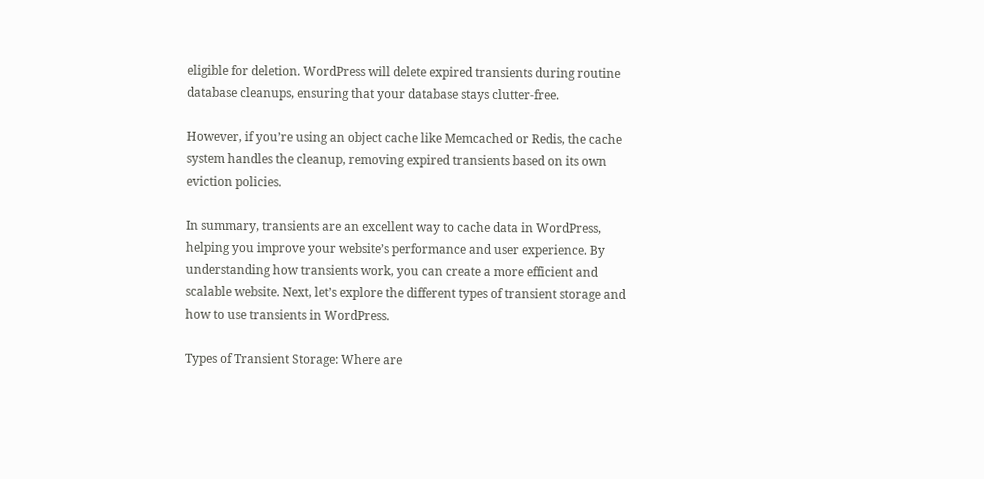eligible for deletion. WordPress will delete expired transients during routine database cleanups, ensuring that your database stays clutter-free.

However, if you’re using an object cache like Memcached or Redis, the cache system handles the cleanup, removing expired transients based on its own eviction policies.

In summary, transients are an excellent way to cache data in WordPress, helping you improve your website’s performance and user experience. By understanding how transients work, you can create a more efficient and scalable website. Next, let’s explore the different types of transient storage and how to use transients in WordPress.

Types of Transient Storage: Where are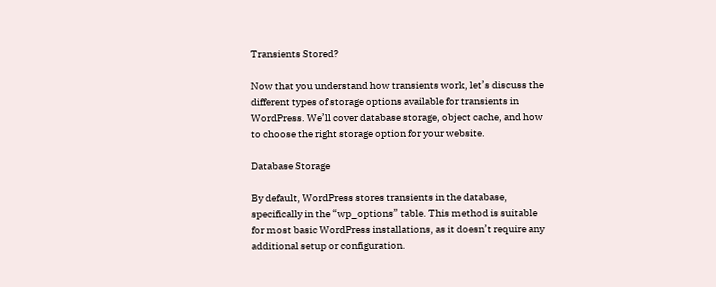Transients Stored?

Now that you understand how transients work, let’s discuss the different types of storage options available for transients in WordPress. We’ll cover database storage, object cache, and how to choose the right storage option for your website.

Database Storage

By default, WordPress stores transients in the database, specifically in the “wp_options” table. This method is suitable for most basic WordPress installations, as it doesn’t require any additional setup or configuration.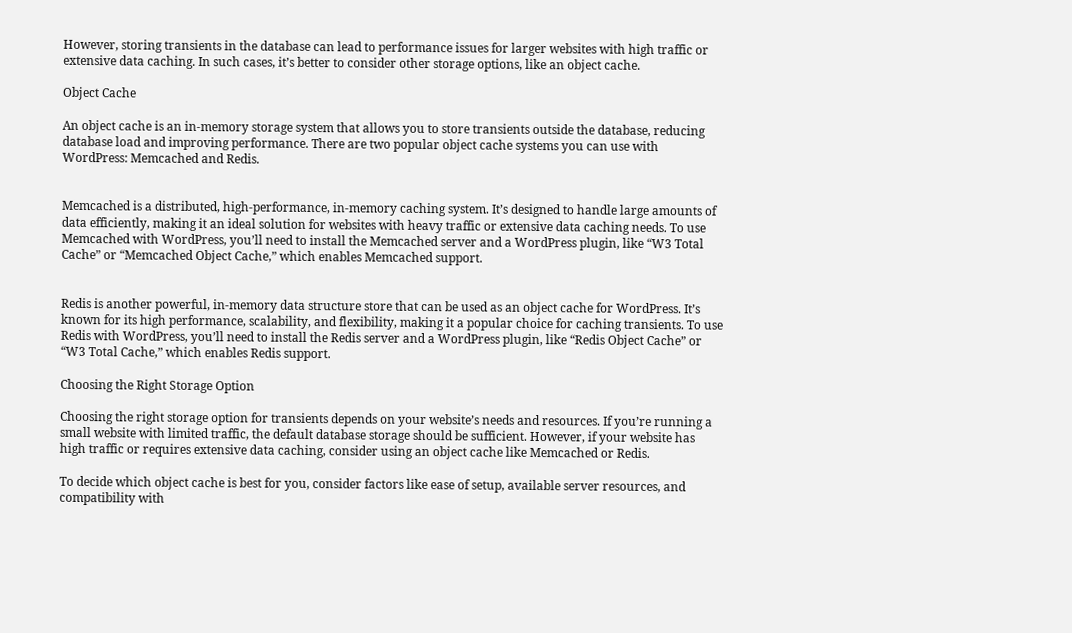However, storing transients in the database can lead to performance issues for larger websites with high traffic or extensive data caching. In such cases, it’s better to consider other storage options, like an object cache.

Object Cache

An object cache is an in-memory storage system that allows you to store transients outside the database, reducing database load and improving performance. There are two popular object cache systems you can use with WordPress: Memcached and Redis.


Memcached is a distributed, high-performance, in-memory caching system. It’s designed to handle large amounts of data efficiently, making it an ideal solution for websites with heavy traffic or extensive data caching needs. To use Memcached with WordPress, you’ll need to install the Memcached server and a WordPress plugin, like “W3 Total Cache” or “Memcached Object Cache,” which enables Memcached support.


Redis is another powerful, in-memory data structure store that can be used as an object cache for WordPress. It’s known for its high performance, scalability, and flexibility, making it a popular choice for caching transients. To use Redis with WordPress, you’ll need to install the Redis server and a WordPress plugin, like “Redis Object Cache” or “W3 Total Cache,” which enables Redis support.

Choosing the Right Storage Option

Choosing the right storage option for transients depends on your website’s needs and resources. If you’re running a small website with limited traffic, the default database storage should be sufficient. However, if your website has high traffic or requires extensive data caching, consider using an object cache like Memcached or Redis.

To decide which object cache is best for you, consider factors like ease of setup, available server resources, and compatibility with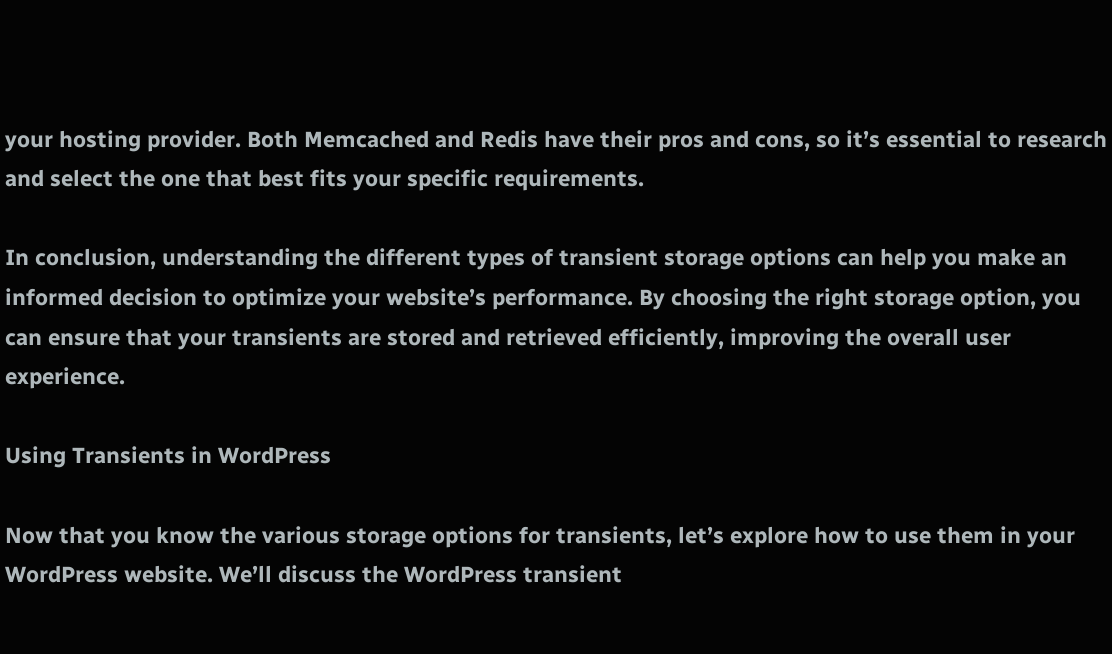your hosting provider. Both Memcached and Redis have their pros and cons, so it’s essential to research and select the one that best fits your specific requirements.

In conclusion, understanding the different types of transient storage options can help you make an informed decision to optimize your website’s performance. By choosing the right storage option, you can ensure that your transients are stored and retrieved efficiently, improving the overall user experience.

Using Transients in WordPress

Now that you know the various storage options for transients, let’s explore how to use them in your WordPress website. We’ll discuss the WordPress transient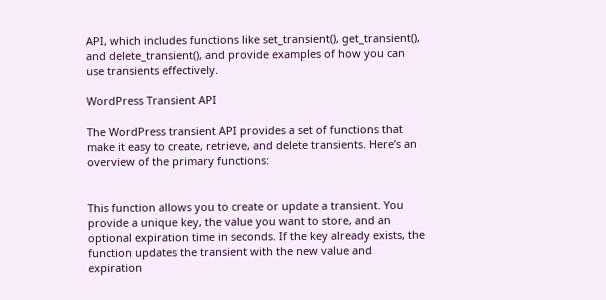API, which includes functions like set_transient(), get_transient(), and delete_transient(), and provide examples of how you can use transients effectively.

WordPress Transient API

The WordPress transient API provides a set of functions that make it easy to create, retrieve, and delete transients. Here’s an overview of the primary functions:


This function allows you to create or update a transient. You provide a unique key, the value you want to store, and an optional expiration time in seconds. If the key already exists, the function updates the transient with the new value and expiration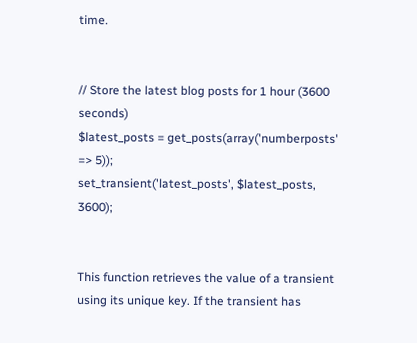time.


// Store the latest blog posts for 1 hour (3600 seconds)
$latest_posts = get_posts(array('numberposts' => 5));
set_transient('latest_posts', $latest_posts, 3600);


This function retrieves the value of a transient using its unique key. If the transient has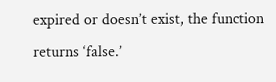expired or doesn’t exist, the function returns ‘false.’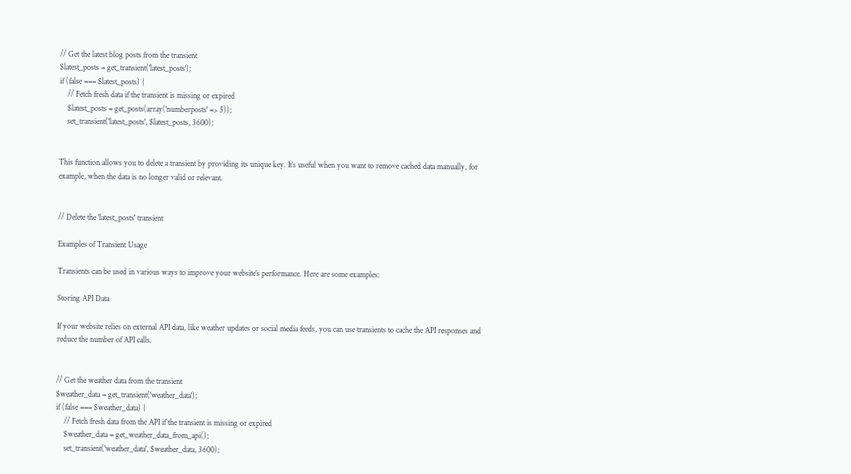// Get the latest blog posts from the transient
$latest_posts = get_transient('latest_posts');
if (false === $latest_posts) {
    // Fetch fresh data if the transient is missing or expired
    $latest_posts = get_posts(array('numberposts' => 5));
    set_transient('latest_posts', $latest_posts, 3600);


This function allows you to delete a transient by providing its unique key. It’s useful when you want to remove cached data manually, for example, when the data is no longer valid or relevant.


// Delete the 'latest_posts' transient

Examples of Transient Usage

Transients can be used in various ways to improve your website’s performance. Here are some examples:

Storing API Data

If your website relies on external API data, like weather updates or social media feeds, you can use transients to cache the API responses and reduce the number of API calls.


// Get the weather data from the transient
$weather_data = get_transient('weather_data');
if (false === $weather_data) {
    // Fetch fresh data from the API if the transient is missing or expired
    $weather_data = get_weather_data_from_api();
    set_transient('weather_data', $weather_data, 3600);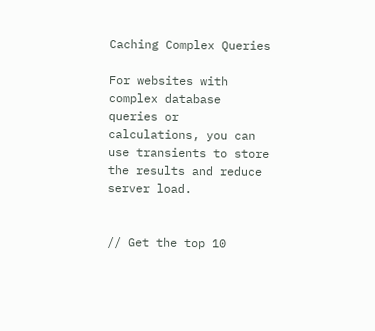Caching Complex Queries

For websites with complex database queries or calculations, you can use transients to store the results and reduce server load.


// Get the top 10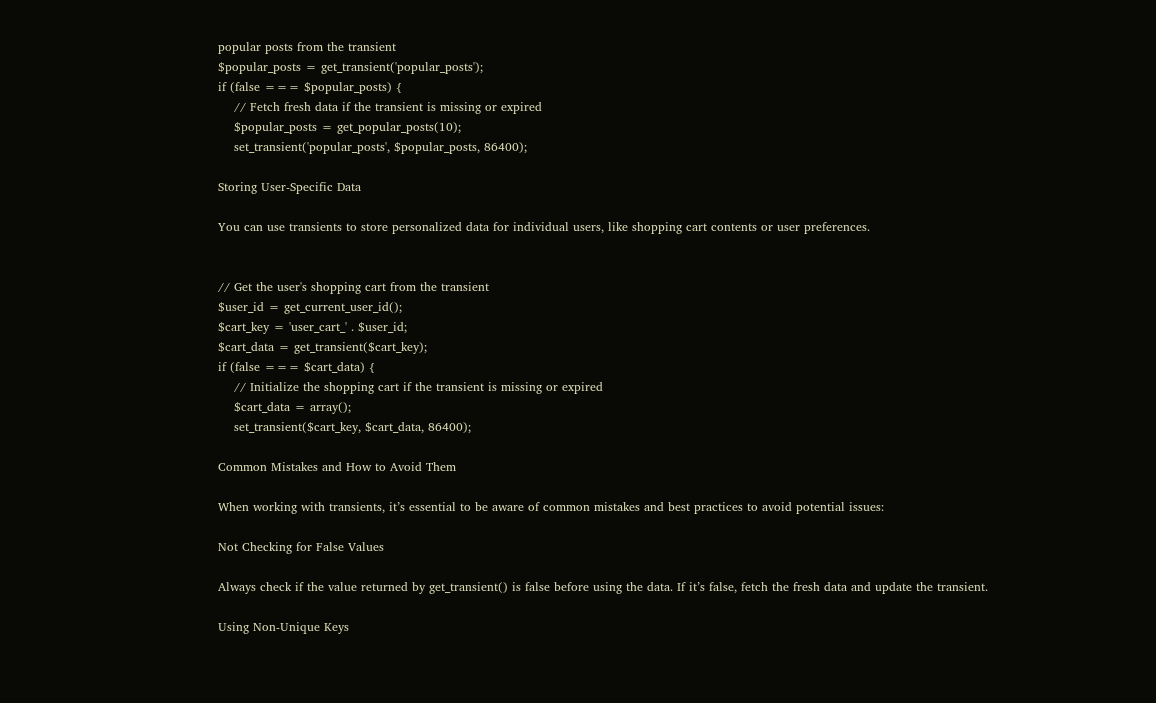popular posts from the transient
$popular_posts = get_transient('popular_posts');
if (false === $popular_posts) {
    // Fetch fresh data if the transient is missing or expired
    $popular_posts = get_popular_posts(10);
    set_transient('popular_posts', $popular_posts, 86400);

Storing User-Specific Data

You can use transients to store personalized data for individual users, like shopping cart contents or user preferences.


// Get the user's shopping cart from the transient
$user_id = get_current_user_id();
$cart_key = 'user_cart_' . $user_id;
$cart_data = get_transient($cart_key);
if (false === $cart_data) {
    // Initialize the shopping cart if the transient is missing or expired
    $cart_data = array();
    set_transient($cart_key, $cart_data, 86400);

Common Mistakes and How to Avoid Them

When working with transients, it’s essential to be aware of common mistakes and best practices to avoid potential issues:

Not Checking for False Values

Always check if the value returned by get_transient() is false before using the data. If it’s false, fetch the fresh data and update the transient.

Using Non-Unique Keys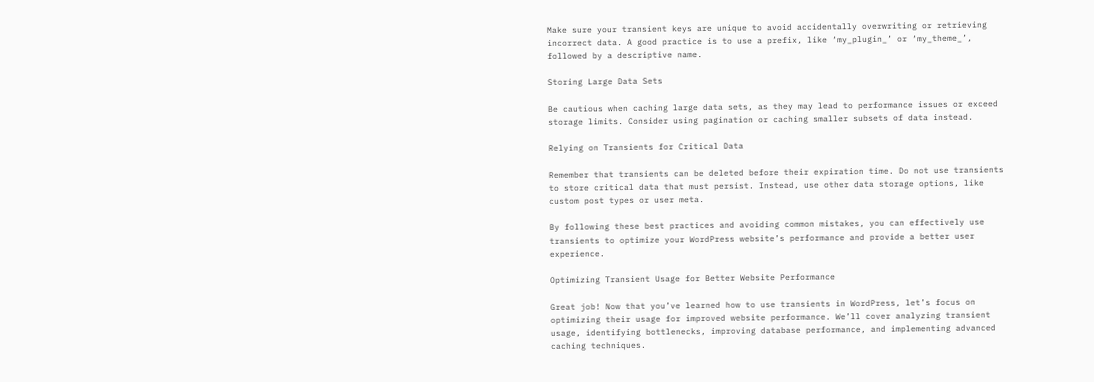Make sure your transient keys are unique to avoid accidentally overwriting or retrieving incorrect data. A good practice is to use a prefix, like ‘my_plugin_’ or ‘my_theme_’, followed by a descriptive name.

Storing Large Data Sets

Be cautious when caching large data sets, as they may lead to performance issues or exceed storage limits. Consider using pagination or caching smaller subsets of data instead.

Relying on Transients for Critical Data

Remember that transients can be deleted before their expiration time. Do not use transients to store critical data that must persist. Instead, use other data storage options, like custom post types or user meta.

By following these best practices and avoiding common mistakes, you can effectively use transients to optimize your WordPress website’s performance and provide a better user experience.

Optimizing Transient Usage for Better Website Performance

Great job! Now that you’ve learned how to use transients in WordPress, let’s focus on optimizing their usage for improved website performance. We’ll cover analyzing transient usage, identifying bottlenecks, improving database performance, and implementing advanced caching techniques.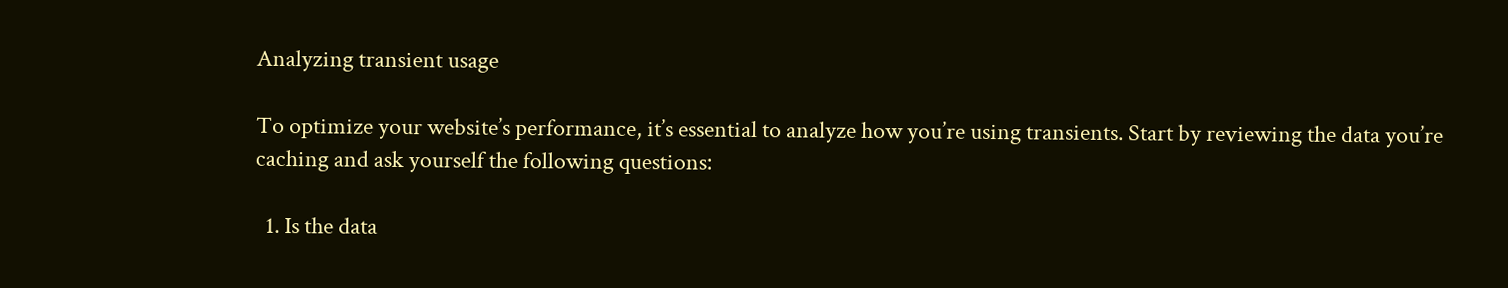Analyzing transient usage

To optimize your website’s performance, it’s essential to analyze how you’re using transients. Start by reviewing the data you’re caching and ask yourself the following questions:

  1. Is the data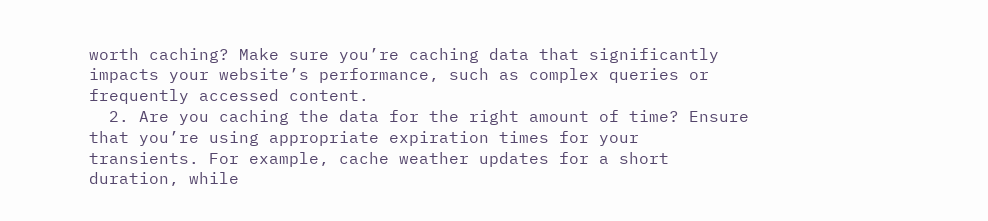worth caching? Make sure you’re caching data that significantly impacts your website’s performance, such as complex queries or frequently accessed content.
  2. Are you caching the data for the right amount of time? Ensure that you’re using appropriate expiration times for your transients. For example, cache weather updates for a short duration, while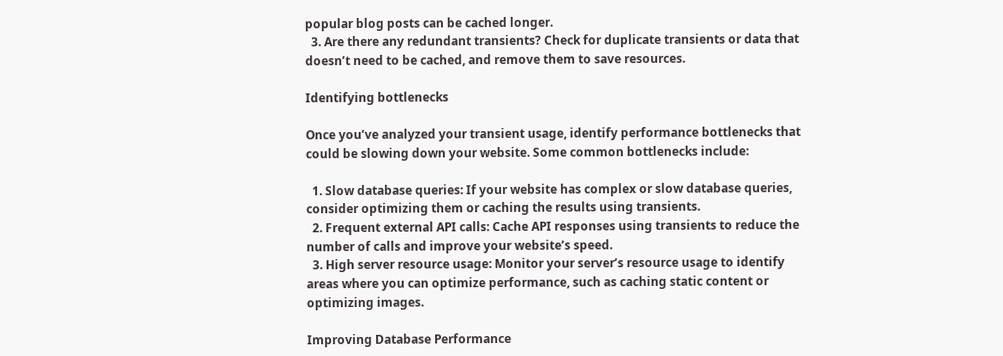popular blog posts can be cached longer.
  3. Are there any redundant transients? Check for duplicate transients or data that doesn’t need to be cached, and remove them to save resources.

Identifying bottlenecks

Once you’ve analyzed your transient usage, identify performance bottlenecks that could be slowing down your website. Some common bottlenecks include:

  1. Slow database queries: If your website has complex or slow database queries, consider optimizing them or caching the results using transients.
  2. Frequent external API calls: Cache API responses using transients to reduce the number of calls and improve your website’s speed.
  3. High server resource usage: Monitor your server’s resource usage to identify areas where you can optimize performance, such as caching static content or optimizing images.

Improving Database Performance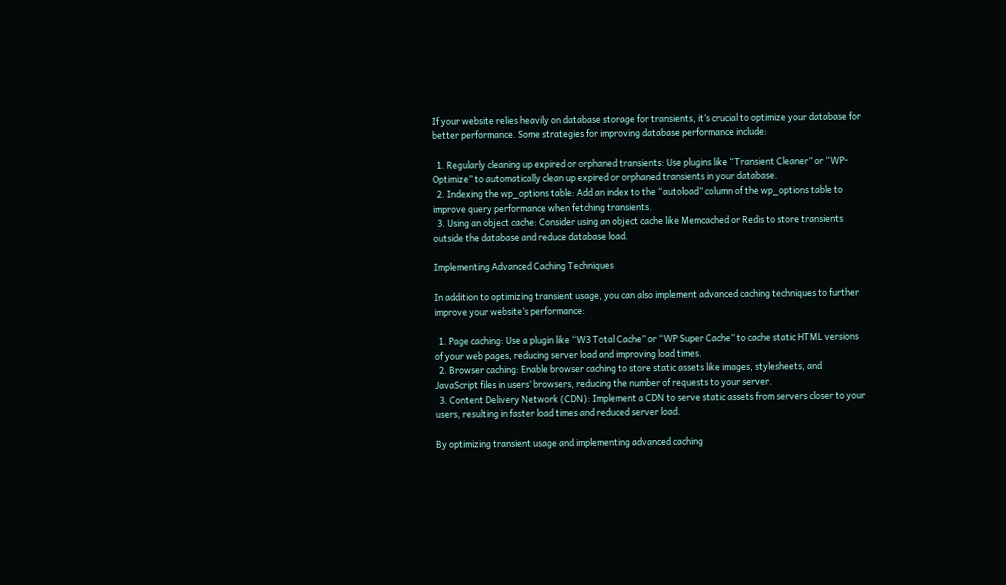If your website relies heavily on database storage for transients, it’s crucial to optimize your database for better performance. Some strategies for improving database performance include:

  1. Regularly cleaning up expired or orphaned transients: Use plugins like “Transient Cleaner” or “WP-Optimize” to automatically clean up expired or orphaned transients in your database.
  2. Indexing the wp_options table: Add an index to the “autoload” column of the wp_options table to improve query performance when fetching transients.
  3. Using an object cache: Consider using an object cache like Memcached or Redis to store transients outside the database and reduce database load.

Implementing Advanced Caching Techniques

In addition to optimizing transient usage, you can also implement advanced caching techniques to further improve your website’s performance:

  1. Page caching: Use a plugin like “W3 Total Cache” or “WP Super Cache” to cache static HTML versions of your web pages, reducing server load and improving load times.
  2. Browser caching: Enable browser caching to store static assets like images, stylesheets, and JavaScript files in users’ browsers, reducing the number of requests to your server.
  3. Content Delivery Network (CDN): Implement a CDN to serve static assets from servers closer to your users, resulting in faster load times and reduced server load.

By optimizing transient usage and implementing advanced caching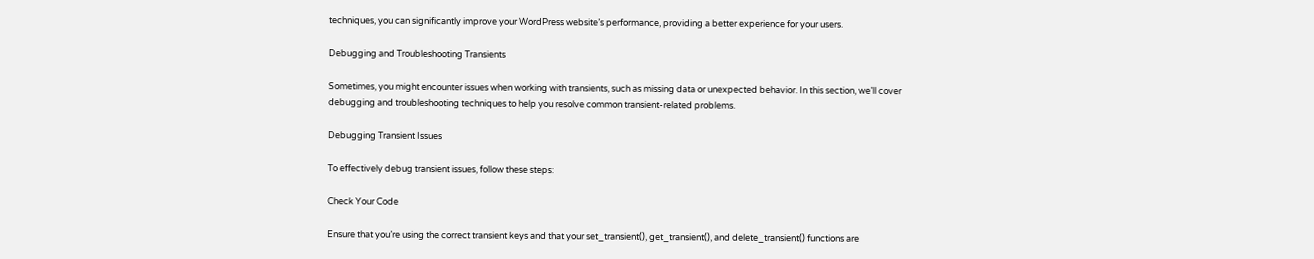techniques, you can significantly improve your WordPress website’s performance, providing a better experience for your users.

Debugging and Troubleshooting Transients

Sometimes, you might encounter issues when working with transients, such as missing data or unexpected behavior. In this section, we’ll cover debugging and troubleshooting techniques to help you resolve common transient-related problems.

Debugging Transient Issues

To effectively debug transient issues, follow these steps:

Check Your Code

Ensure that you’re using the correct transient keys and that your set_transient(), get_transient(), and delete_transient() functions are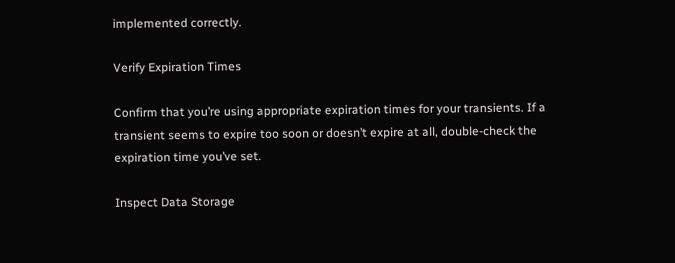implemented correctly.

Verify Expiration Times

Confirm that you’re using appropriate expiration times for your transients. If a transient seems to expire too soon or doesn’t expire at all, double-check the expiration time you’ve set.

Inspect Data Storage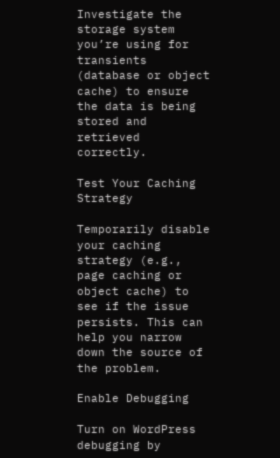Investigate the storage system you’re using for transients (database or object cache) to ensure the data is being stored and retrieved correctly.

Test Your Caching Strategy

Temporarily disable your caching strategy (e.g., page caching or object cache) to see if the issue persists. This can help you narrow down the source of the problem.

Enable Debugging

Turn on WordPress debugging by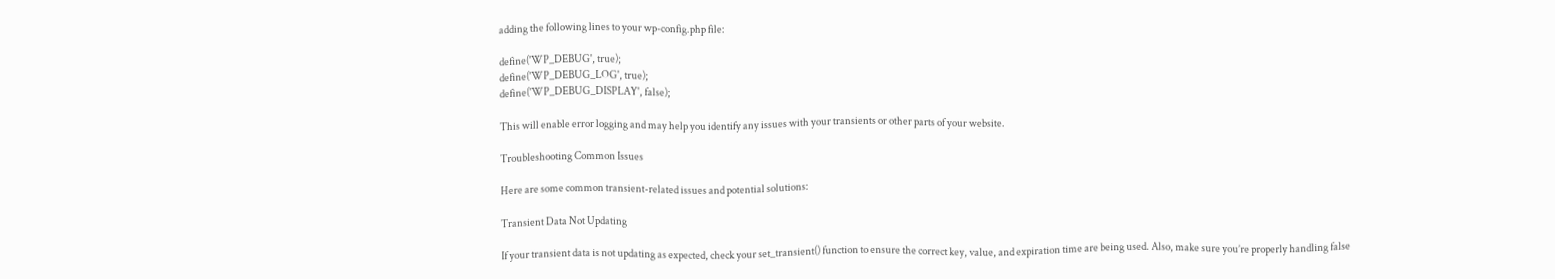adding the following lines to your wp-config.php file:

define('WP_DEBUG', true);
define('WP_DEBUG_LOG', true);
define('WP_DEBUG_DISPLAY', false);

This will enable error logging and may help you identify any issues with your transients or other parts of your website.

Troubleshooting Common Issues

Here are some common transient-related issues and potential solutions:

Transient Data Not Updating

If your transient data is not updating as expected, check your set_transient() function to ensure the correct key, value, and expiration time are being used. Also, make sure you’re properly handling false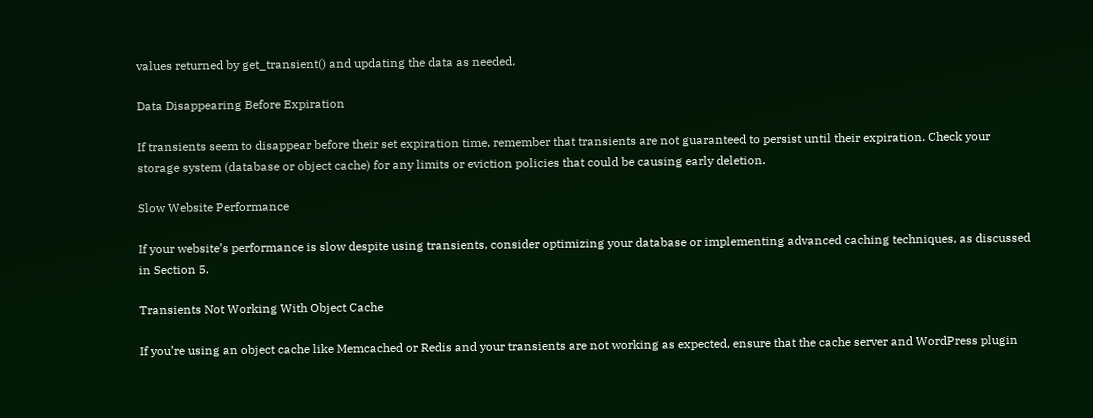values returned by get_transient() and updating the data as needed.

Data Disappearing Before Expiration

If transients seem to disappear before their set expiration time, remember that transients are not guaranteed to persist until their expiration. Check your storage system (database or object cache) for any limits or eviction policies that could be causing early deletion.

Slow Website Performance

If your website’s performance is slow despite using transients, consider optimizing your database or implementing advanced caching techniques, as discussed in Section 5.

Transients Not Working With Object Cache

If you’re using an object cache like Memcached or Redis and your transients are not working as expected, ensure that the cache server and WordPress plugin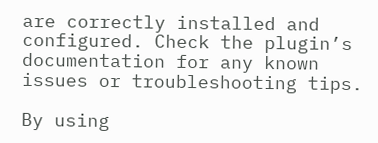are correctly installed and configured. Check the plugin’s documentation for any known issues or troubleshooting tips.

By using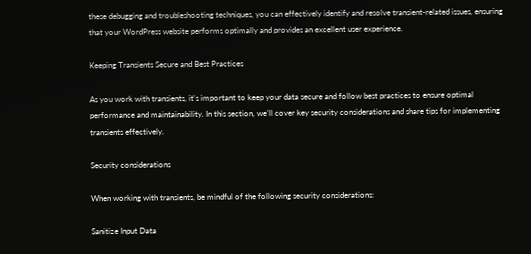these debugging and troubleshooting techniques, you can effectively identify and resolve transient-related issues, ensuring that your WordPress website performs optimally and provides an excellent user experience.

Keeping Transients Secure and Best Practices

As you work with transients, it’s important to keep your data secure and follow best practices to ensure optimal performance and maintainability. In this section, we’ll cover key security considerations and share tips for implementing transients effectively.

Security considerations

When working with transients, be mindful of the following security considerations:

Sanitize Input Data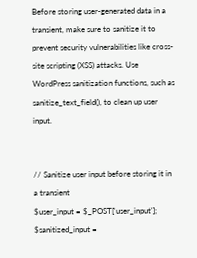Before storing user-generated data in a transient, make sure to sanitize it to prevent security vulnerabilities like cross-site scripting (XSS) attacks. Use WordPress sanitization functions, such as sanitize_text_field(), to clean up user input.


// Sanitize user input before storing it in a transient
$user_input = $_POST['user_input'];
$sanitized_input =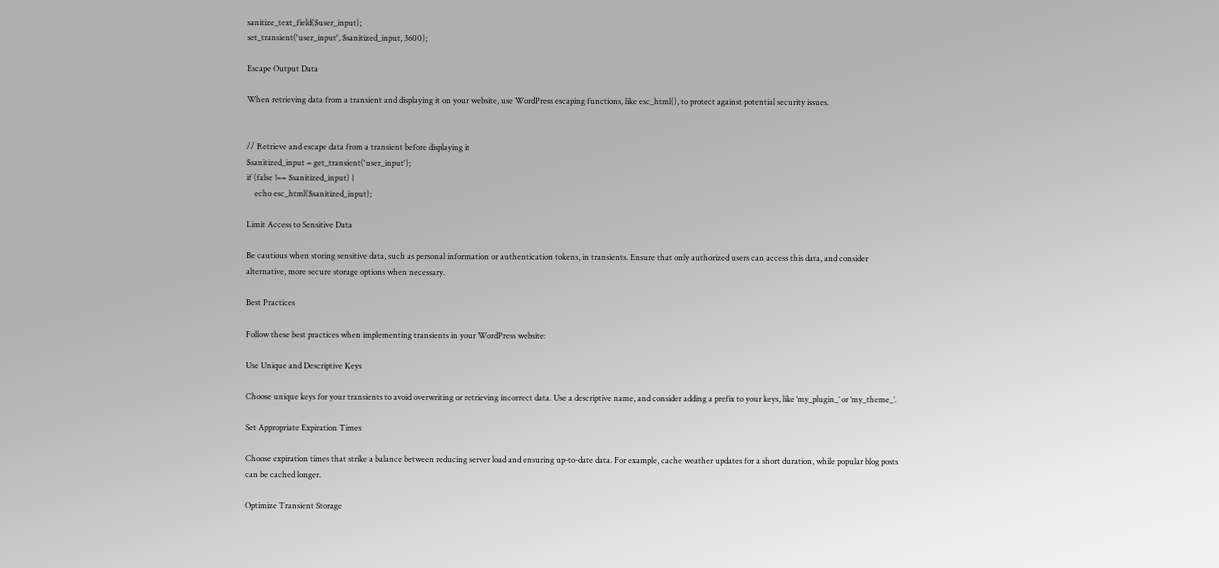sanitize_text_field($user_input);
set_transient('user_input', $sanitized_input, 3600);

Escape Output Data

When retrieving data from a transient and displaying it on your website, use WordPress escaping functions, like esc_html(), to protect against potential security issues.


// Retrieve and escape data from a transient before displaying it
$sanitized_input = get_transient('user_input');
if (false !== $sanitized_input) {
    echo esc_html($sanitized_input);

Limit Access to Sensitive Data

Be cautious when storing sensitive data, such as personal information or authentication tokens, in transients. Ensure that only authorized users can access this data, and consider alternative, more secure storage options when necessary.

Best Practices

Follow these best practices when implementing transients in your WordPress website:

Use Unique and Descriptive Keys

Choose unique keys for your transients to avoid overwriting or retrieving incorrect data. Use a descriptive name, and consider adding a prefix to your keys, like ‘my_plugin_’ or ‘my_theme_’.

Set Appropriate Expiration Times

Choose expiration times that strike a balance between reducing server load and ensuring up-to-date data. For example, cache weather updates for a short duration, while popular blog posts can be cached longer.

Optimize Transient Storage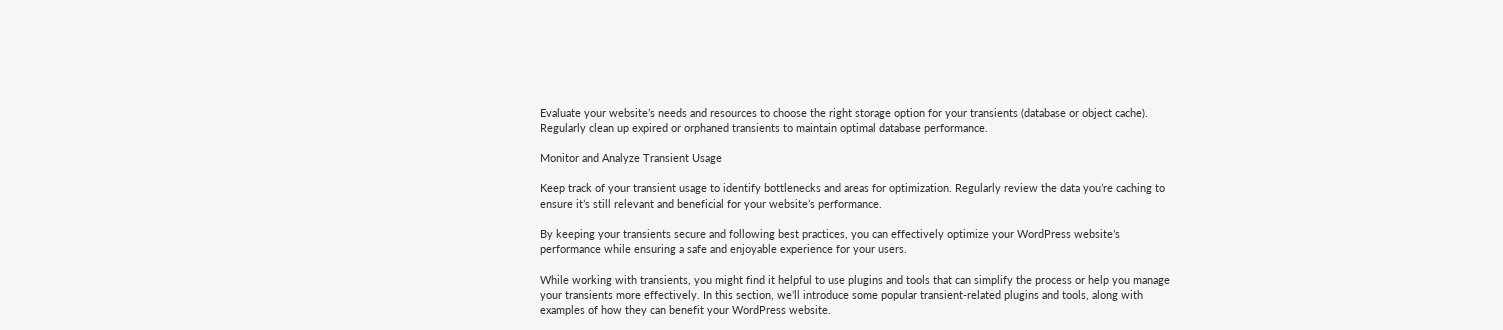Evaluate your website’s needs and resources to choose the right storage option for your transients (database or object cache). Regularly clean up expired or orphaned transients to maintain optimal database performance.

Monitor and Analyze Transient Usage

Keep track of your transient usage to identify bottlenecks and areas for optimization. Regularly review the data you’re caching to ensure it’s still relevant and beneficial for your website’s performance.

By keeping your transients secure and following best practices, you can effectively optimize your WordPress website’s performance while ensuring a safe and enjoyable experience for your users.

While working with transients, you might find it helpful to use plugins and tools that can simplify the process or help you manage your transients more effectively. In this section, we’ll introduce some popular transient-related plugins and tools, along with examples of how they can benefit your WordPress website.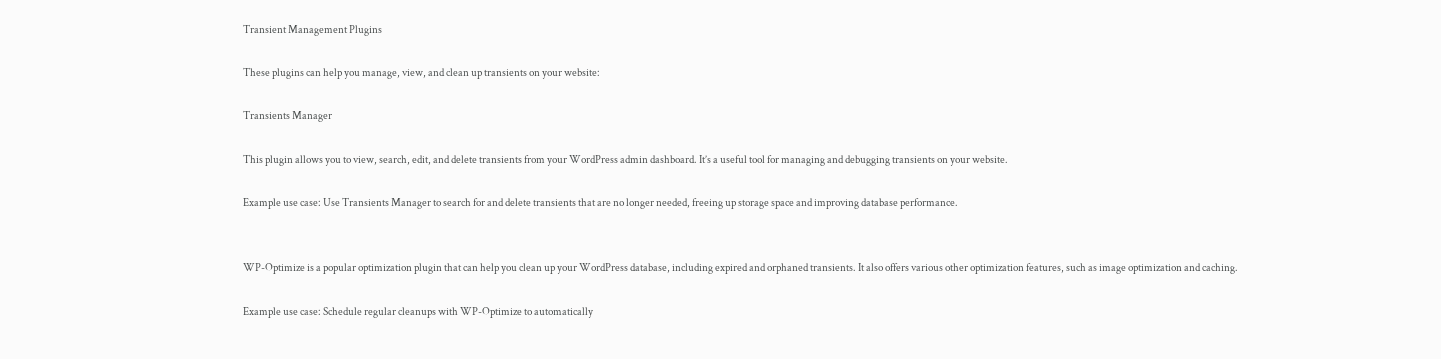Transient Management Plugins

These plugins can help you manage, view, and clean up transients on your website:

Transients Manager

This plugin allows you to view, search, edit, and delete transients from your WordPress admin dashboard. It’s a useful tool for managing and debugging transients on your website.

Example use case: Use Transients Manager to search for and delete transients that are no longer needed, freeing up storage space and improving database performance.


WP-Optimize is a popular optimization plugin that can help you clean up your WordPress database, including expired and orphaned transients. It also offers various other optimization features, such as image optimization and caching.

Example use case: Schedule regular cleanups with WP-Optimize to automatically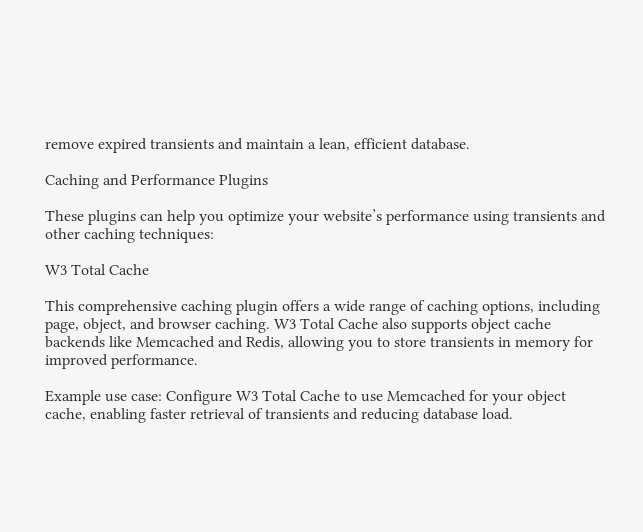remove expired transients and maintain a lean, efficient database.

Caching and Performance Plugins

These plugins can help you optimize your website’s performance using transients and other caching techniques:

W3 Total Cache

This comprehensive caching plugin offers a wide range of caching options, including page, object, and browser caching. W3 Total Cache also supports object cache backends like Memcached and Redis, allowing you to store transients in memory for improved performance.

Example use case: Configure W3 Total Cache to use Memcached for your object cache, enabling faster retrieval of transients and reducing database load.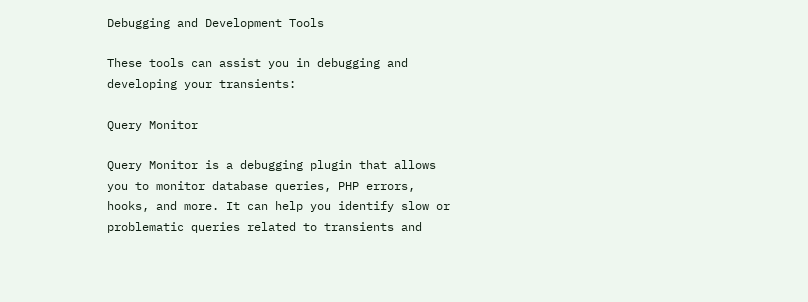Debugging and Development Tools

These tools can assist you in debugging and developing your transients:

Query Monitor

Query Monitor is a debugging plugin that allows you to monitor database queries, PHP errors, hooks, and more. It can help you identify slow or problematic queries related to transients and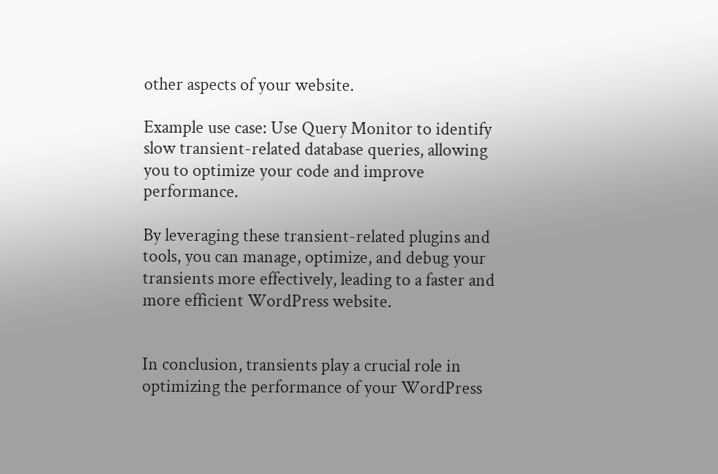other aspects of your website.

Example use case: Use Query Monitor to identify slow transient-related database queries, allowing you to optimize your code and improve performance.

By leveraging these transient-related plugins and tools, you can manage, optimize, and debug your transients more effectively, leading to a faster and more efficient WordPress website.


In conclusion, transients play a crucial role in optimizing the performance of your WordPress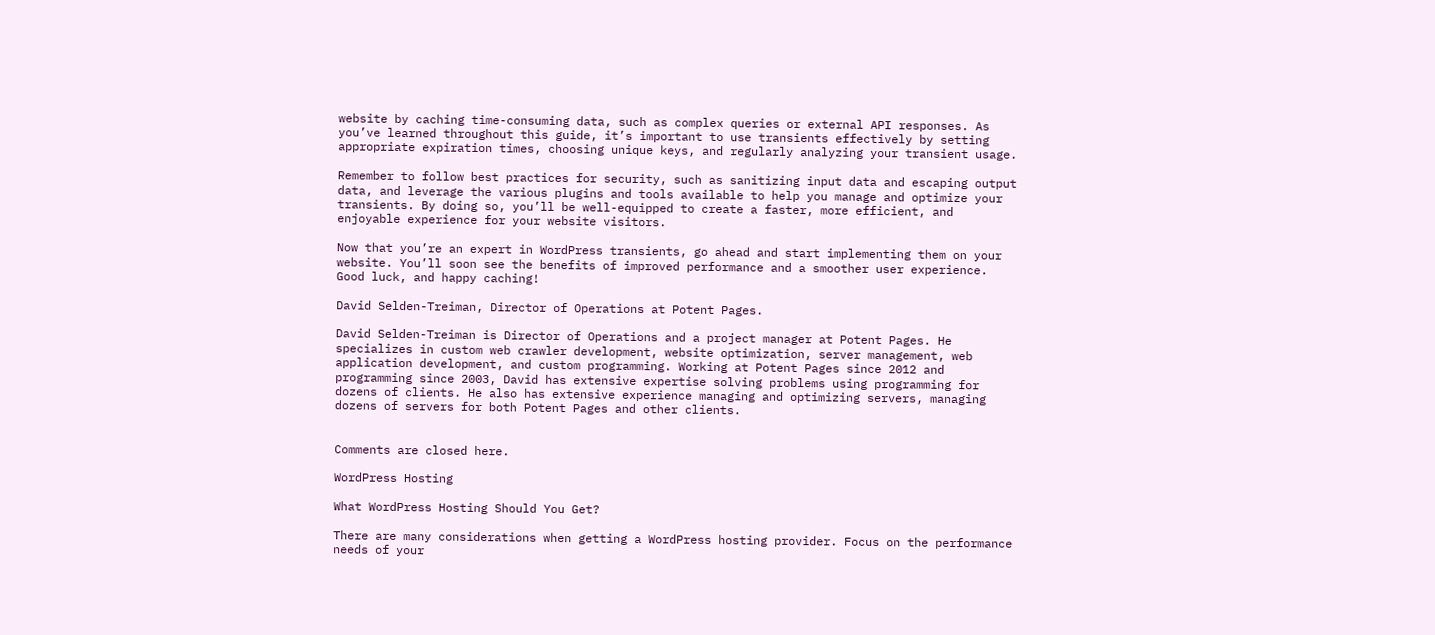website by caching time-consuming data, such as complex queries or external API responses. As you’ve learned throughout this guide, it’s important to use transients effectively by setting appropriate expiration times, choosing unique keys, and regularly analyzing your transient usage.

Remember to follow best practices for security, such as sanitizing input data and escaping output data, and leverage the various plugins and tools available to help you manage and optimize your transients. By doing so, you’ll be well-equipped to create a faster, more efficient, and enjoyable experience for your website visitors.

Now that you’re an expert in WordPress transients, go ahead and start implementing them on your website. You’ll soon see the benefits of improved performance and a smoother user experience. Good luck, and happy caching!

David Selden-Treiman, Director of Operations at Potent Pages.

David Selden-Treiman is Director of Operations and a project manager at Potent Pages. He specializes in custom web crawler development, website optimization, server management, web application development, and custom programming. Working at Potent Pages since 2012 and programming since 2003, David has extensive expertise solving problems using programming for dozens of clients. He also has extensive experience managing and optimizing servers, managing dozens of servers for both Potent Pages and other clients.


Comments are closed here.

WordPress Hosting

What WordPress Hosting Should You Get?

There are many considerations when getting a WordPress hosting provider. Focus on the performance needs of your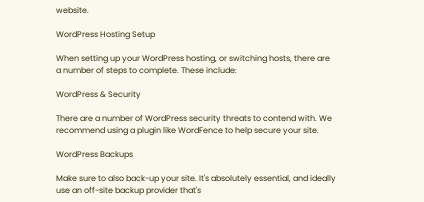website.

WordPress Hosting Setup

When setting up your WordPress hosting, or switching hosts, there are a number of steps to complete. These include:

WordPress & Security

There are a number of WordPress security threats to contend with. We recommend using a plugin like WordFence to help secure your site.

WordPress Backups

Make sure to also back-up your site. It's absolutely essential, and ideally use an off-site backup provider that's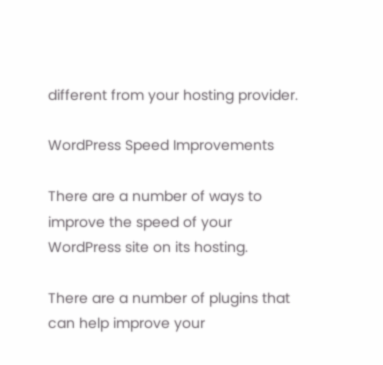different from your hosting provider.

WordPress Speed Improvements

There are a number of ways to improve the speed of your WordPress site on its hosting.

There are a number of plugins that can help improve your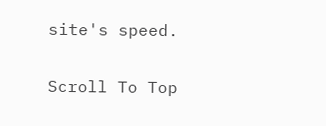site's speed.

Scroll To Top